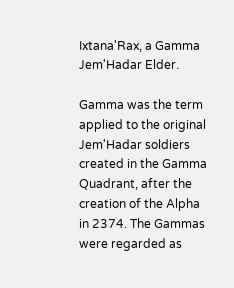Ixtana'Rax, a Gamma Jem'Hadar Elder.

Gamma was the term applied to the original Jem'Hadar soldiers created in the Gamma Quadrant, after the creation of the Alpha in 2374. The Gammas were regarded as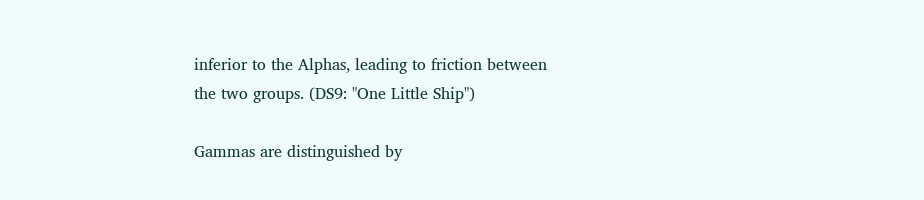inferior to the Alphas, leading to friction between the two groups. (DS9: "One Little Ship")

Gammas are distinguished by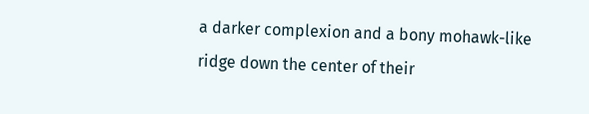a darker complexion and a bony mohawk-like ridge down the center of their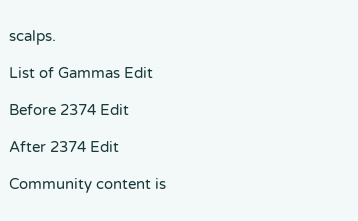scalps.

List of Gammas Edit

Before 2374 Edit

After 2374 Edit

Community content is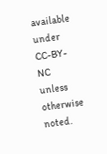available under CC-BY-NC unless otherwise noted.